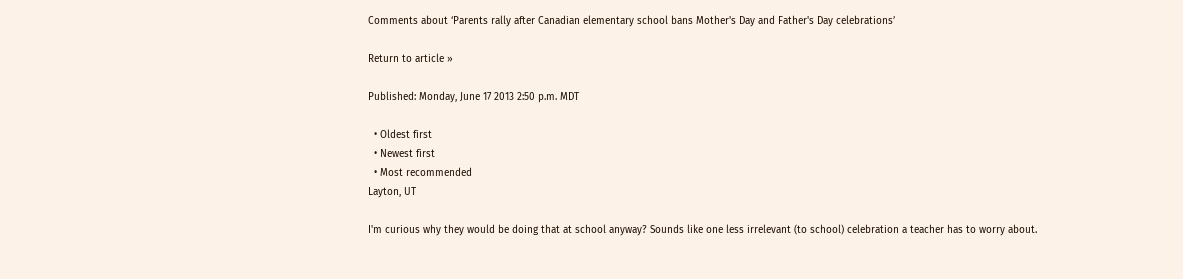Comments about ‘Parents rally after Canadian elementary school bans Mother's Day and Father's Day celebrations’

Return to article »

Published: Monday, June 17 2013 2:50 p.m. MDT

  • Oldest first
  • Newest first
  • Most recommended
Layton, UT

I'm curious why they would be doing that at school anyway? Sounds like one less irrelevant (to school) celebration a teacher has to worry about.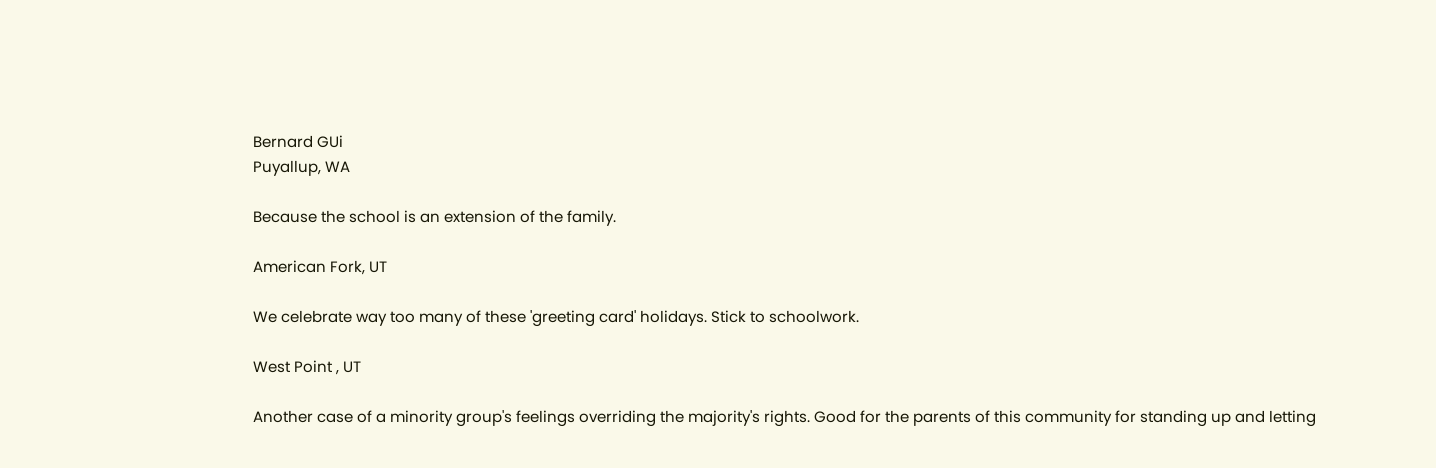Bernard GUi
Puyallup, WA

Because the school is an extension of the family.

American Fork, UT

We celebrate way too many of these 'greeting card' holidays. Stick to schoolwork.

West Point , UT

Another case of a minority group's feelings overriding the majority's rights. Good for the parents of this community for standing up and letting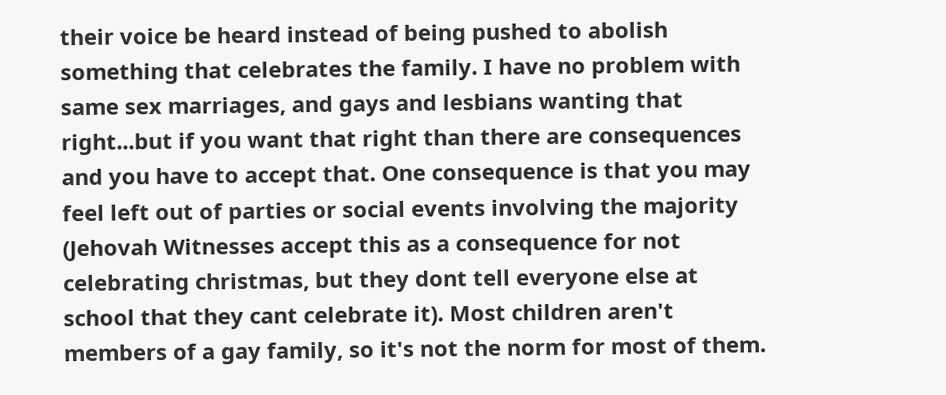their voice be heard instead of being pushed to abolish something that celebrates the family. I have no problem with same sex marriages, and gays and lesbians wanting that right...but if you want that right than there are consequences and you have to accept that. One consequence is that you may feel left out of parties or social events involving the majority (Jehovah Witnesses accept this as a consequence for not celebrating christmas, but they dont tell everyone else at school that they cant celebrate it). Most children aren't members of a gay family, so it's not the norm for most of them.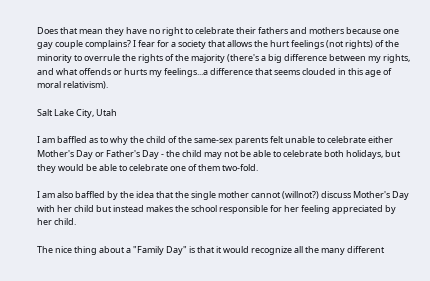Does that mean they have no right to celebrate their fathers and mothers because one gay couple complains? I fear for a society that allows the hurt feelings (not rights) of the minority to overrule the rights of the majority (there's a big difference between my rights, and what offends or hurts my feelings...a difference that seems clouded in this age of moral relativism).

Salt Lake City, Utah

I am baffled as to why the child of the same-sex parents felt unable to celebrate either Mother's Day or Father's Day - the child may not be able to celebrate both holidays, but they would be able to celebrate one of them two-fold.

I am also baffled by the idea that the single mother cannot (willnot?) discuss Mother's Day with her child but instead makes the school responsible for her feeling appreciated by her child.

The nice thing about a "Family Day" is that it would recognize all the many different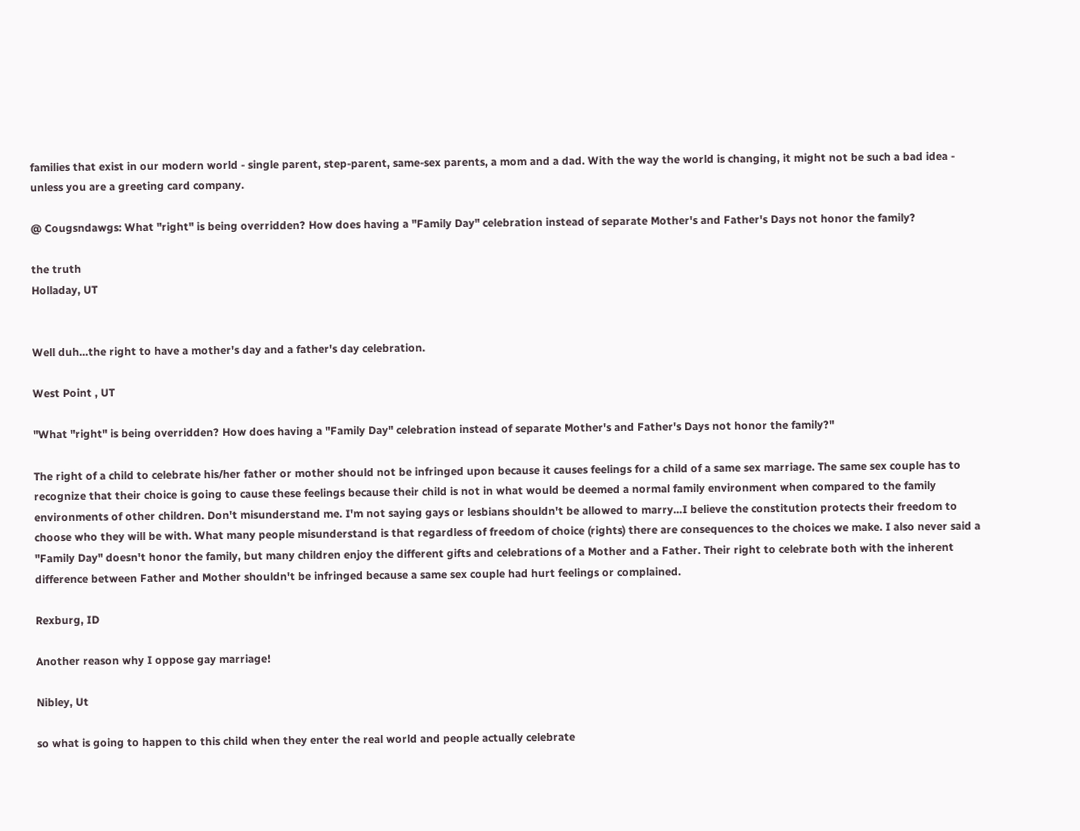families that exist in our modern world - single parent, step-parent, same-sex parents, a mom and a dad. With the way the world is changing, it might not be such a bad idea - unless you are a greeting card company.

@ Cougsndawgs: What "right" is being overridden? How does having a "Family Day" celebration instead of separate Mother's and Father's Days not honor the family?

the truth
Holladay, UT


Well duh...the right to have a mother's day and a father's day celebration.

West Point , UT

"What "right" is being overridden? How does having a "Family Day" celebration instead of separate Mother's and Father's Days not honor the family?"

The right of a child to celebrate his/her father or mother should not be infringed upon because it causes feelings for a child of a same sex marriage. The same sex couple has to recognize that their choice is going to cause these feelings because their child is not in what would be deemed a normal family environment when compared to the family environments of other children. Don't misunderstand me. I'm not saying gays or lesbians shouldn't be allowed to marry...I believe the constitution protects their freedom to choose who they will be with. What many people misunderstand is that regardless of freedom of choice (rights) there are consequences to the choices we make. I also never said a "Family Day" doesn't honor the family, but many children enjoy the different gifts and celebrations of a Mother and a Father. Their right to celebrate both with the inherent difference between Father and Mother shouldn't be infringed because a same sex couple had hurt feelings or complained.

Rexburg, ID

Another reason why I oppose gay marriage!

Nibley, Ut

so what is going to happen to this child when they enter the real world and people actually celebrate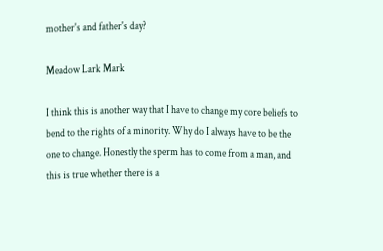mother's and father's day?

Meadow Lark Mark

I think this is another way that I have to change my core beliefs to bend to the rights of a minority. Why do I always have to be the one to change. Honestly the sperm has to come from a man, and this is true whether there is a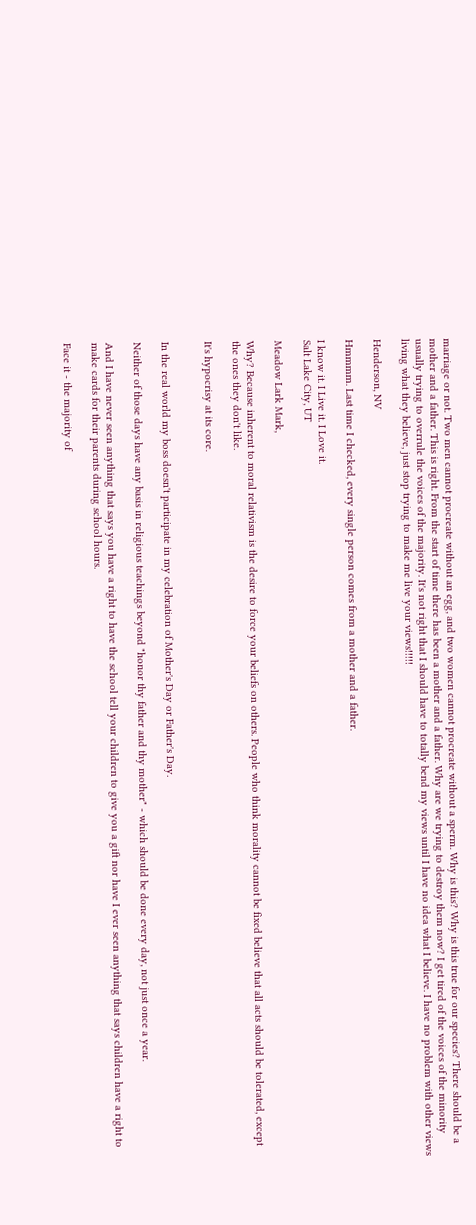marriage or not. Two men cannot procreate without an egg, and two women cannot procreate without a sperm. Why is this? Why is this true for our species? There should be a mother and a father. This is right. From the start of time there has been a mother and a father. Why are we trying to destroy them now? I get tired of the voices of the minority usually trying to overrule the voices of the majority. It's not right that I should have to totally bend my views until I have no idea what I believe. I have no problem with other views living what they believe, just stop trying to make me live your views!!!!!

Henderson, NV

Hmmmm. Last time I checked, every single person comes from a mother and a father.

I know it. I Live it. I Love it.
Salt Lake City, UT

Meadow Lark Mark,

Why? Because inherent to moral relativism is the desire to force your beliefs on others. People who think morality cannot be fixed believe that all acts should be tolerated, except the ones they don't like.

It's hypocrisy at its core.


In the real world my boss doesn't participate in my celebration of Mother's Day or Father's Day.

Neither of those days have any basis in religious teachings beyond "honor thy father and thy mother" - which should be done every day, not just once a year.

And I have never seen anything that says you have a right to have the school tell your children to give you a gift nor have I ever seen anything that says children have a right to make cards for their parents during school hours.

Face it - the majority of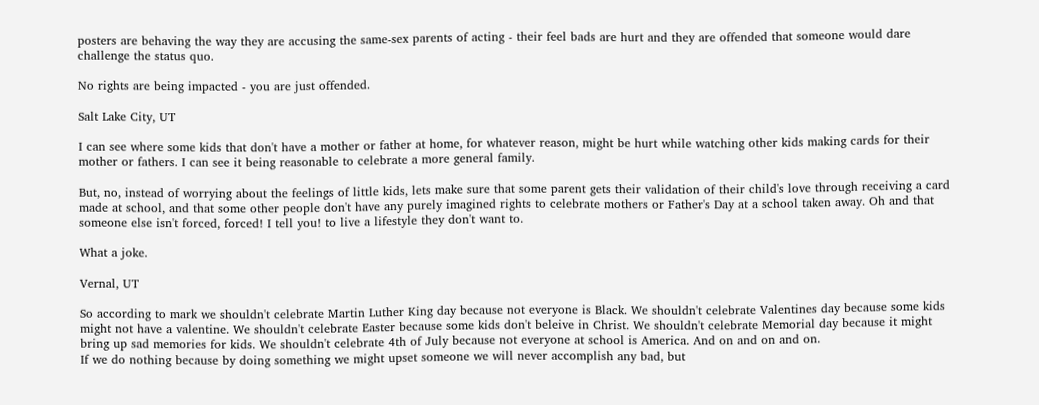posters are behaving the way they are accusing the same-sex parents of acting - their feel bads are hurt and they are offended that someone would dare challenge the status quo.

No rights are being impacted - you are just offended.

Salt Lake City, UT

I can see where some kids that don't have a mother or father at home, for whatever reason, might be hurt while watching other kids making cards for their mother or fathers. I can see it being reasonable to celebrate a more general family.

But, no, instead of worrying about the feelings of little kids, lets make sure that some parent gets their validation of their child's love through receiving a card made at school, and that some other people don't have any purely imagined rights to celebrate mothers or Father's Day at a school taken away. Oh and that someone else isn't forced, forced! I tell you! to live a lifestyle they don't want to.

What a joke.

Vernal, UT

So according to mark we shouldn't celebrate Martin Luther King day because not everyone is Black. We shouldn't celebrate Valentines day because some kids might not have a valentine. We shouldn't celebrate Easter because some kids don't beleive in Christ. We shouldn't celebrate Memorial day because it might bring up sad memories for kids. We shouldn't celebrate 4th of July because not everyone at school is America. And on and on and on.
If we do nothing because by doing something we might upset someone we will never accomplish any bad, but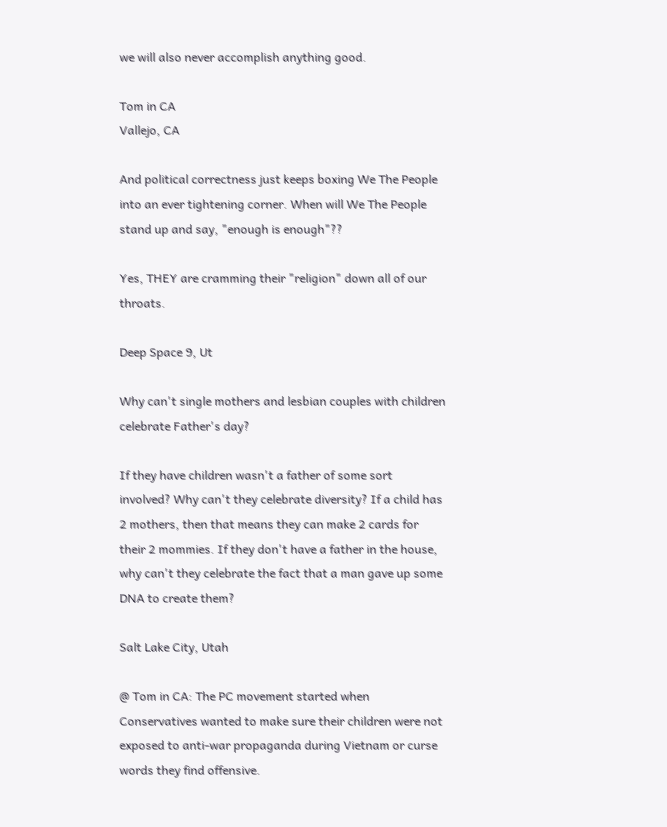we will also never accomplish anything good.

Tom in CA
Vallejo, CA

And political correctness just keeps boxing We The People into an ever tightening corner. When will We The People stand up and say, "enough is enough"??

Yes, THEY are cramming their "religion" down all of our throats.

Deep Space 9, Ut

Why can't single mothers and lesbian couples with children celebrate Father's day?

If they have children wasn't a father of some sort involved? Why can't they celebrate diversity? If a child has 2 mothers, then that means they can make 2 cards for their 2 mommies. If they don't have a father in the house, why can't they celebrate the fact that a man gave up some DNA to create them?

Salt Lake City, Utah

@ Tom in CA: The PC movement started when Conservatives wanted to make sure their children were not exposed to anti-war propaganda during Vietnam or curse words they find offensive.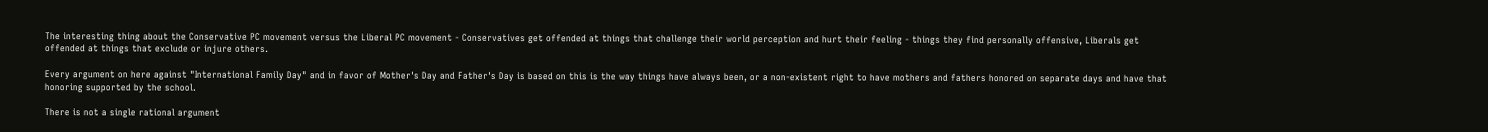The interesting thing about the Conservative PC movement versus the Liberal PC movement - Conservatives get offended at things that challenge their world perception and hurt their feeling - things they find personally offensive, Liberals get offended at things that exclude or injure others.

Every argument on here against "International Family Day" and in favor of Mother's Day and Father's Day is based on this is the way things have always been, or a non-existent right to have mothers and fathers honored on separate days and have that honoring supported by the school.

There is not a single rational argument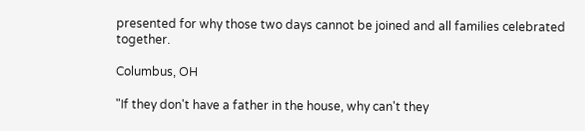presented for why those two days cannot be joined and all families celebrated together.

Columbus, OH

"If they don't have a father in the house, why can't they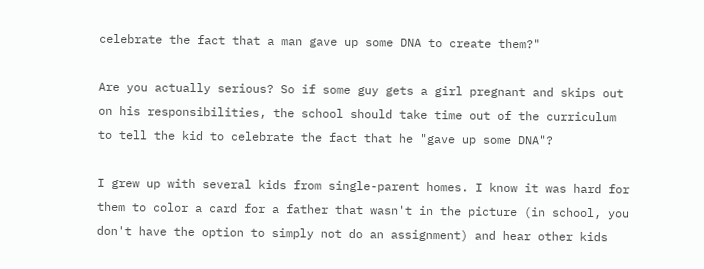celebrate the fact that a man gave up some DNA to create them?"

Are you actually serious? So if some guy gets a girl pregnant and skips out on his responsibilities, the school should take time out of the curriculum to tell the kid to celebrate the fact that he "gave up some DNA"?

I grew up with several kids from single-parent homes. I know it was hard for them to color a card for a father that wasn't in the picture (in school, you don't have the option to simply not do an assignment) and hear other kids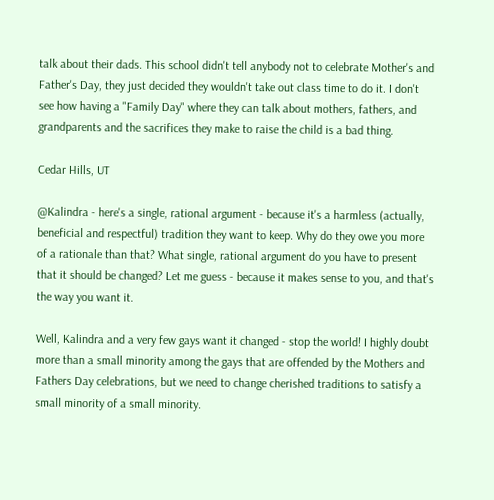talk about their dads. This school didn't tell anybody not to celebrate Mother's and Father's Day, they just decided they wouldn't take out class time to do it. I don't see how having a "Family Day" where they can talk about mothers, fathers, and grandparents and the sacrifices they make to raise the child is a bad thing.

Cedar Hills, UT

@Kalindra - here's a single, rational argument - because it's a harmless (actually, beneficial and respectful) tradition they want to keep. Why do they owe you more of a rationale than that? What single, rational argument do you have to present that it should be changed? Let me guess - because it makes sense to you, and that's the way you want it.

Well, Kalindra and a very few gays want it changed - stop the world! I highly doubt more than a small minority among the gays that are offended by the Mothers and Fathers Day celebrations, but we need to change cherished traditions to satisfy a small minority of a small minority.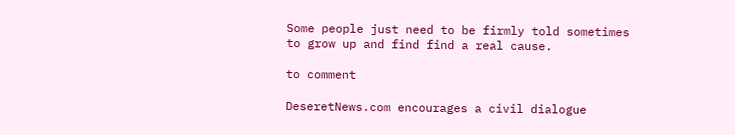Some people just need to be firmly told sometimes to grow up and find find a real cause.

to comment

DeseretNews.com encourages a civil dialogue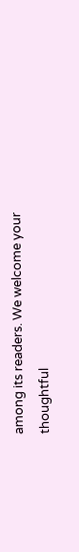among its readers. We welcome your thoughtful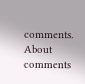comments.
About comments